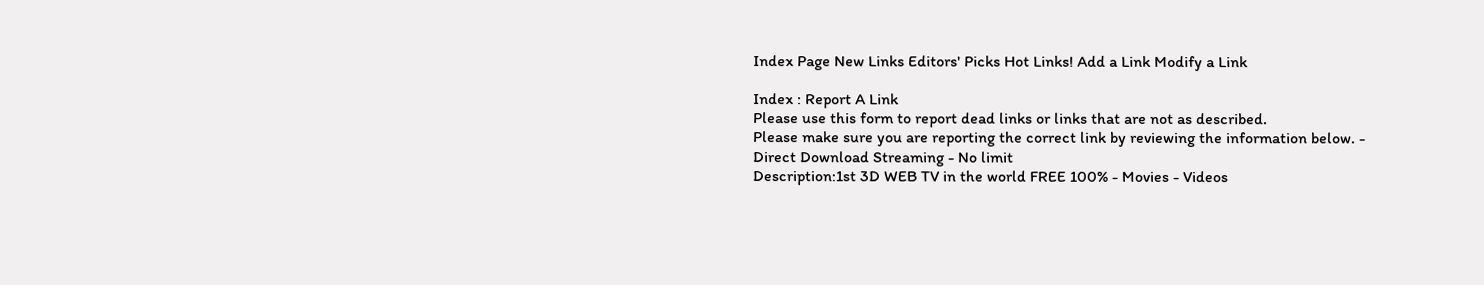Index Page New Links Editors' Picks Hot Links! Add a Link Modify a Link

Index : Report A Link
Please use this form to report dead links or links that are not as described.
Please make sure you are reporting the correct link by reviewing the information below. - Direct Download Streaming - No limit
Description:1st 3D WEB TV in the world FREE 100% - Movies - Videos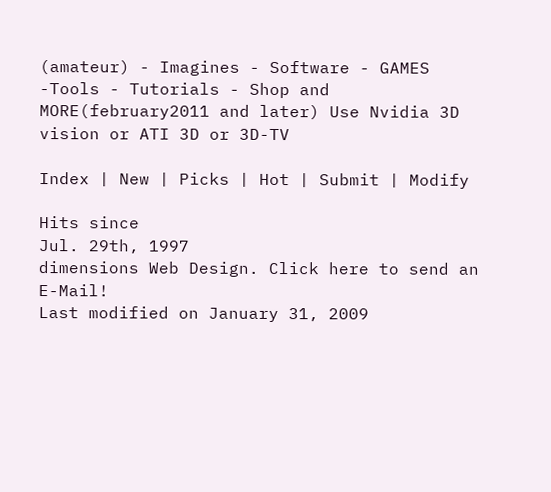(amateur) - Imagines - Software - GAMES -Tools - Tutorials - Shop and MORE(february2011 and later) Use Nvidia 3D vision or ATI 3D or 3D-TV

Index | New | Picks | Hot | Submit | Modify

Hits since
Jul. 29th, 1997
dimensions Web Design. Click here to send an E-Mail!
Last modified on January 31, 2009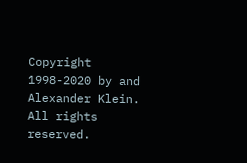Copyright 1998-2020 by and Alexander Klein. All rights reserved.